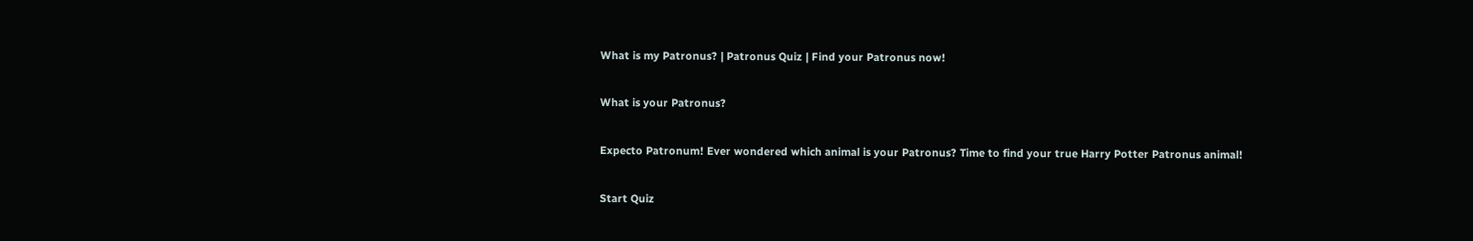What is my Patronus? | Patronus Quiz | Find your Patronus now!

What is your Patronus?

Expecto Patronum! Ever wondered which animal is your Patronus? Time to find your true Harry Potter Patronus animal!

Start Quiz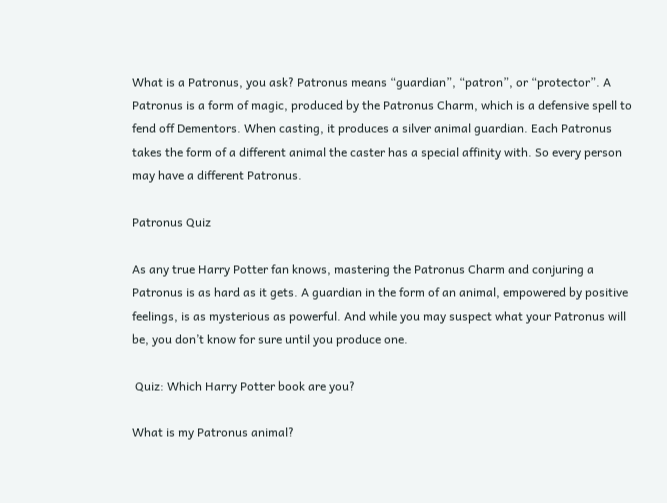What is a Patronus, you ask? Patronus means “guardian”, “patron”, or “protector”. A Patronus is a form of magic, produced by the Patronus Charm, which is a defensive spell to fend off Dementors. When casting, it produces a silver animal guardian. Each Patronus takes the form of a different animal the caster has a special affinity with. So every person may have a different Patronus.

Patronus Quiz

As any true Harry Potter fan knows, mastering the Patronus Charm and conjuring a Patronus is as hard as it gets. A guardian in the form of an animal, empowered by positive feelings, is as mysterious as powerful. And while you may suspect what your Patronus will be, you don’t know for sure until you produce one.

 Quiz: Which Harry Potter book are you?

What is my Patronus animal?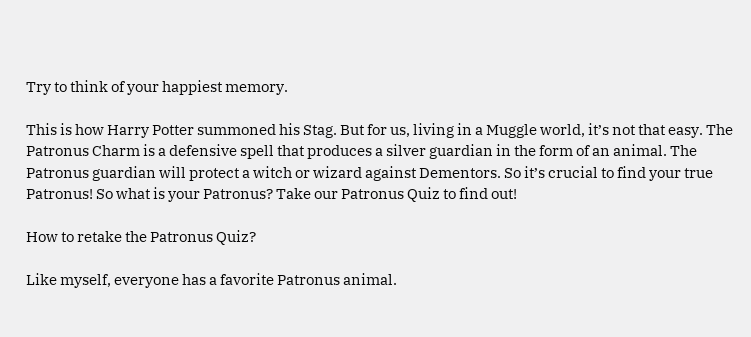Try to think of your happiest memory.

This is how Harry Potter summoned his Stag. But for us, living in a Muggle world, it’s not that easy. The Patronus Charm is a defensive spell that produces a silver guardian in the form of an animal. The Patronus guardian will protect a witch or wizard against Dementors. So it’s crucial to find your true Patronus! So what is your Patronus? Take our Patronus Quiz to find out!

How to retake the Patronus Quiz?

Like myself, everyone has a favorite Patronus animal.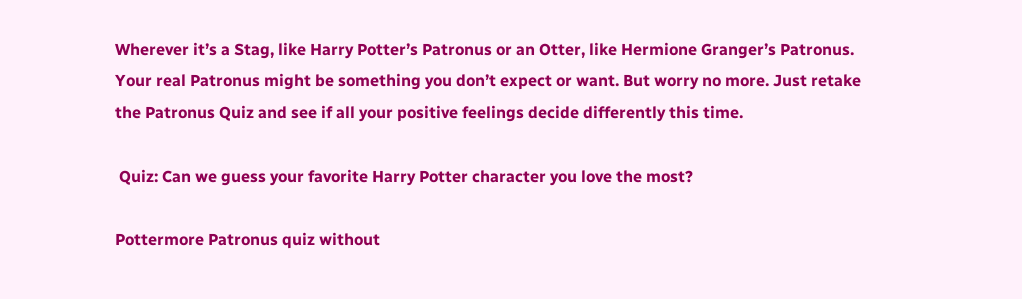Wherever it’s a Stag, like Harry Potter’s Patronus or an Otter, like Hermione Granger’s Patronus. Your real Patronus might be something you don’t expect or want. But worry no more. Just retake the Patronus Quiz and see if all your positive feelings decide differently this time.

 Quiz: Can we guess your favorite Harry Potter character you love the most?

Pottermore Patronus quiz without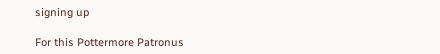signing up

For this Pottermore Patronus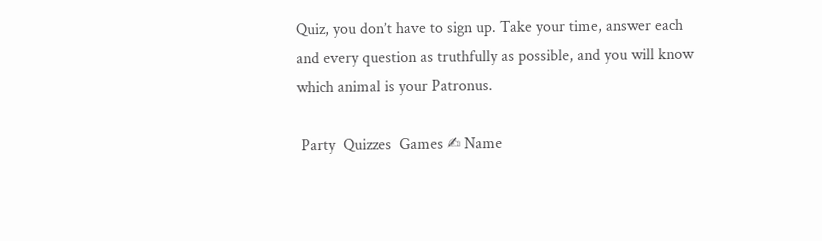Quiz, you don’t have to sign up. Take your time, answer each and every question as truthfully as possible, and you will know which animal is your Patronus.

 Party  Quizzes  Games ✍ Name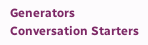Generators  Conversation Starters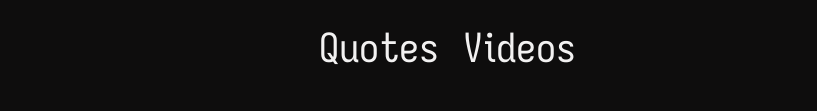Quotes  Videos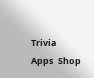Trivia  Apps  Shop